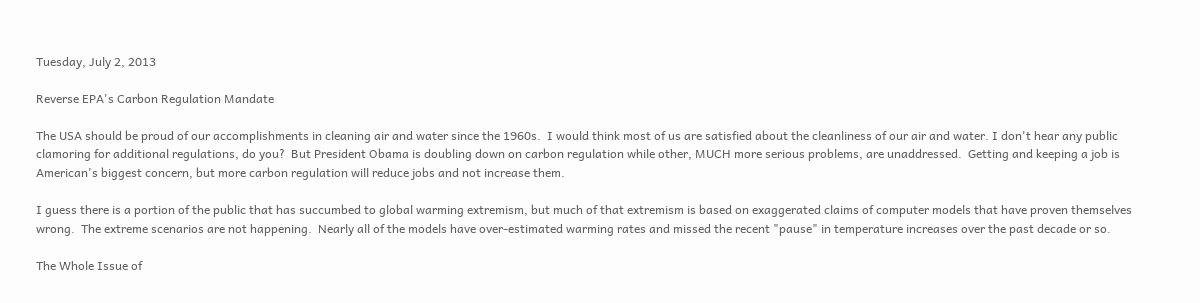Tuesday, July 2, 2013

Reverse EPA's Carbon Regulation Mandate

The USA should be proud of our accomplishments in cleaning air and water since the 1960s.  I would think most of us are satisfied about the cleanliness of our air and water. I don't hear any public clamoring for additional regulations, do you?  But President Obama is doubling down on carbon regulation while other, MUCH more serious problems, are unaddressed.  Getting and keeping a job is American's biggest concern, but more carbon regulation will reduce jobs and not increase them.

I guess there is a portion of the public that has succumbed to global warming extremism, but much of that extremism is based on exaggerated claims of computer models that have proven themselves wrong.  The extreme scenarios are not happening.  Nearly all of the models have over-estimated warming rates and missed the recent "pause" in temperature increases over the past decade or so.

The Whole Issue of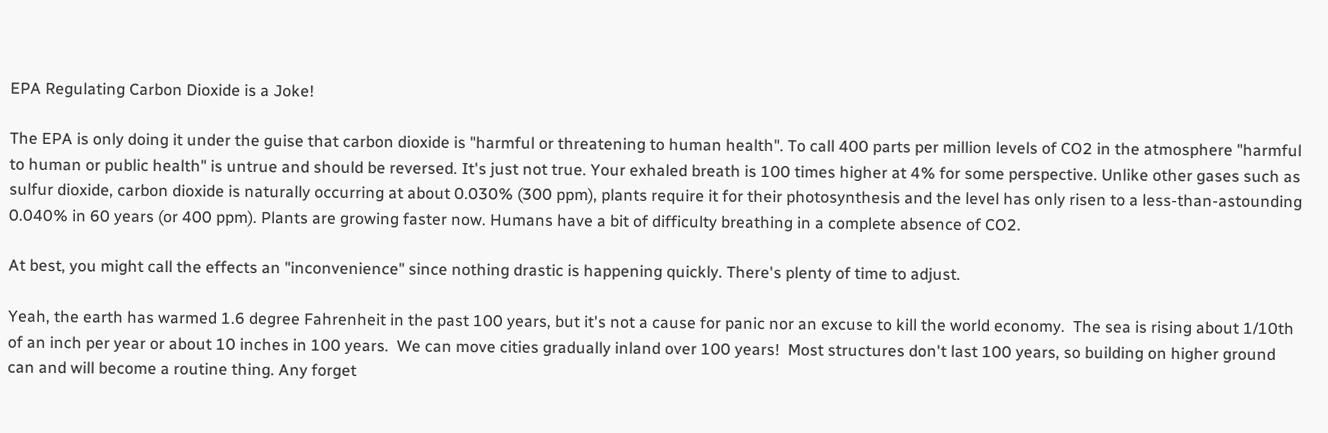EPA Regulating Carbon Dioxide is a Joke!

The EPA is only doing it under the guise that carbon dioxide is "harmful or threatening to human health". To call 400 parts per million levels of CO2 in the atmosphere "harmful to human or public health" is untrue and should be reversed. It's just not true. Your exhaled breath is 100 times higher at 4% for some perspective. Unlike other gases such as sulfur dioxide, carbon dioxide is naturally occurring at about 0.030% (300 ppm), plants require it for their photosynthesis and the level has only risen to a less-than-astounding 0.040% in 60 years (or 400 ppm). Plants are growing faster now. Humans have a bit of difficulty breathing in a complete absence of CO2.

At best, you might call the effects an "inconvenience" since nothing drastic is happening quickly. There's plenty of time to adjust.

Yeah, the earth has warmed 1.6 degree Fahrenheit in the past 100 years, but it's not a cause for panic nor an excuse to kill the world economy.  The sea is rising about 1/10th of an inch per year or about 10 inches in 100 years.  We can move cities gradually inland over 100 years!  Most structures don't last 100 years, so building on higher ground can and will become a routine thing. Any forget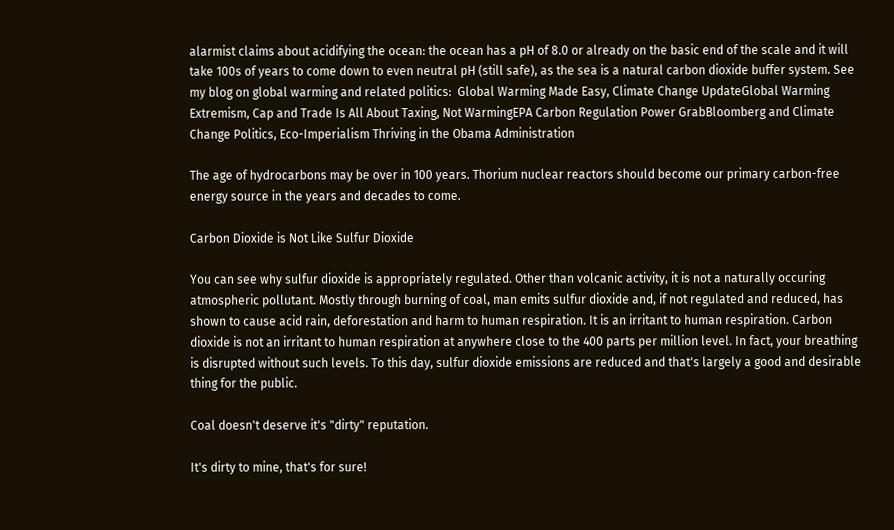alarmist claims about acidifying the ocean: the ocean has a pH of 8.0 or already on the basic end of the scale and it will take 100s of years to come down to even neutral pH (still safe), as the sea is a natural carbon dioxide buffer system. See my blog on global warming and related politics:  Global Warming Made Easy, Climate Change UpdateGlobal Warming Extremism, Cap and Trade Is All About Taxing, Not WarmingEPA Carbon Regulation Power GrabBloomberg and Climate Change Politics, Eco-Imperialism Thriving in the Obama Administration

The age of hydrocarbons may be over in 100 years. Thorium nuclear reactors should become our primary carbon-free energy source in the years and decades to come.

Carbon Dioxide is Not Like Sulfur Dioxide

You can see why sulfur dioxide is appropriately regulated. Other than volcanic activity, it is not a naturally occuring atmospheric pollutant. Mostly through burning of coal, man emits sulfur dioxide and, if not regulated and reduced, has shown to cause acid rain, deforestation and harm to human respiration. It is an irritant to human respiration. Carbon dioxide is not an irritant to human respiration at anywhere close to the 400 parts per million level. In fact, your breathing is disrupted without such levels. To this day, sulfur dioxide emissions are reduced and that's largely a good and desirable thing for the public.

Coal doesn't deserve it's "dirty" reputation.

It's dirty to mine, that's for sure!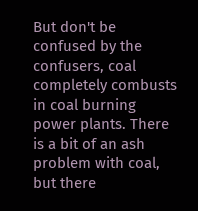But don't be confused by the confusers, coal completely combusts in coal burning power plants. There is a bit of an ash problem with coal, but there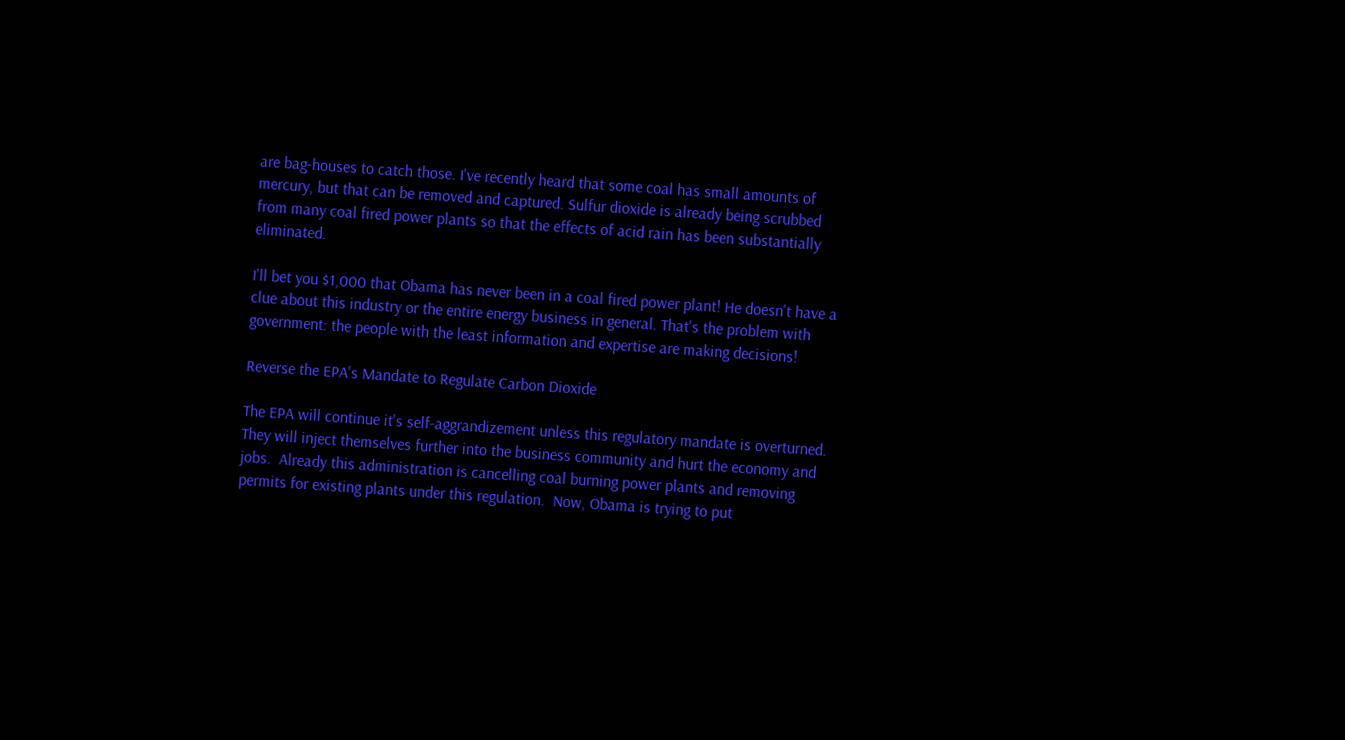are bag-houses to catch those. I've recently heard that some coal has small amounts of mercury, but that can be removed and captured. Sulfur dioxide is already being scrubbed from many coal fired power plants so that the effects of acid rain has been substantially eliminated.

I'll bet you $1,000 that Obama has never been in a coal fired power plant! He doesn't have a clue about this industry or the entire energy business in general. That's the problem with government: the people with the least information and expertise are making decisions!

Reverse the EPA's Mandate to Regulate Carbon Dioxide

The EPA will continue it's self-aggrandizement unless this regulatory mandate is overturned.  They will inject themselves further into the business community and hurt the economy and jobs.  Already this administration is cancelling coal burning power plants and removing permits for existing plants under this regulation.  Now, Obama is trying to put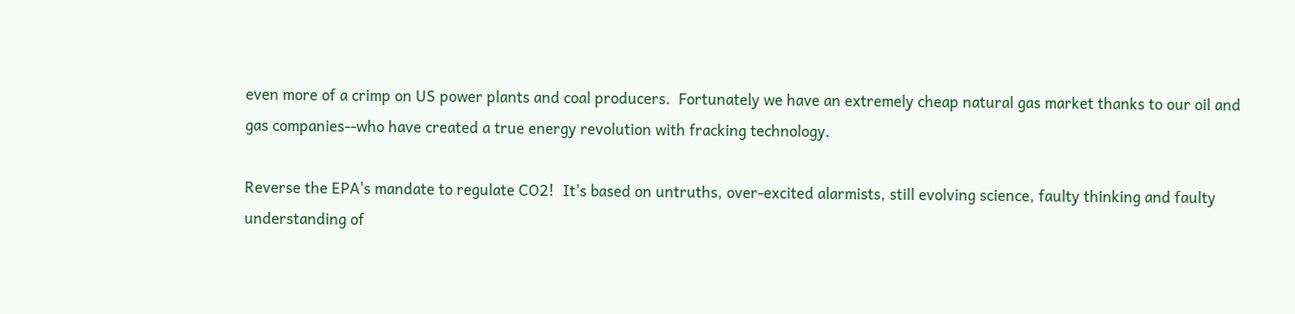even more of a crimp on US power plants and coal producers.  Fortunately we have an extremely cheap natural gas market thanks to our oil and gas companies--who have created a true energy revolution with fracking technology.

Reverse the EPA's mandate to regulate CO2!  It's based on untruths, over-excited alarmists, still evolving science, faulty thinking and faulty understanding of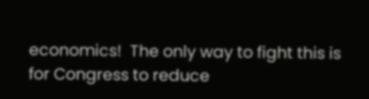economics!  The only way to fight this is for Congress to reduce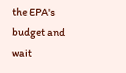the EPA's budget and wait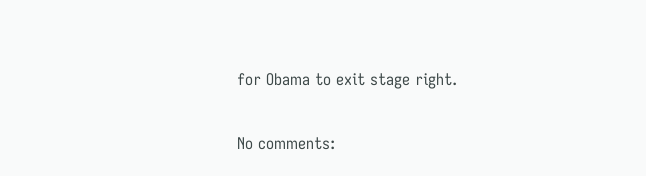for Obama to exit stage right.

No comments: